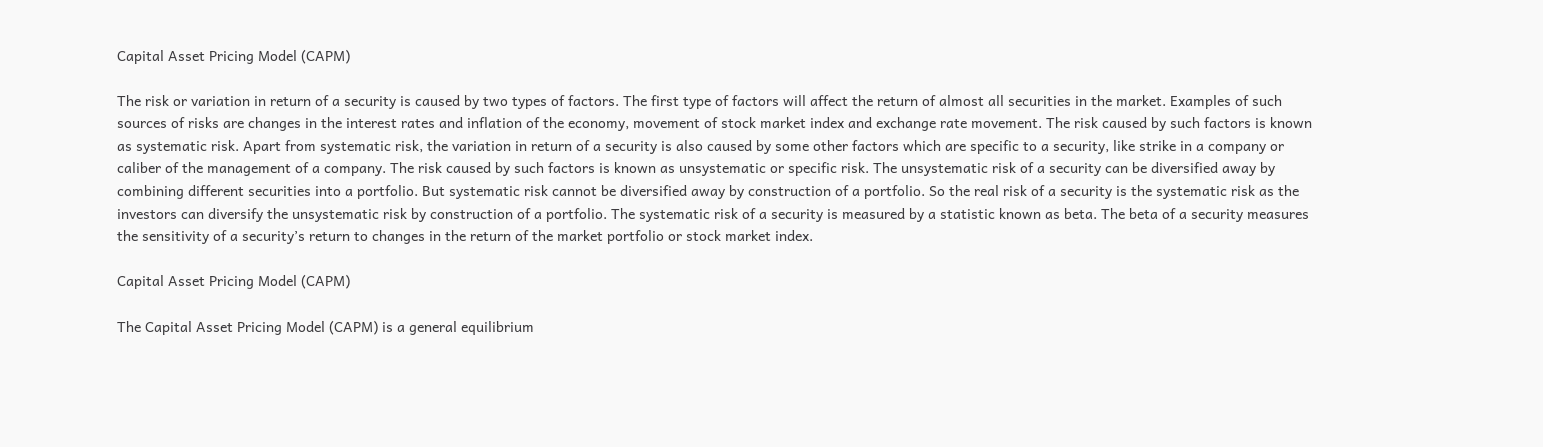Capital Asset Pricing Model (CAPM)

The risk or variation in return of a security is caused by two types of factors. The first type of factors will affect the return of almost all securities in the market. Examples of such sources of risks are changes in the interest rates and inflation of the economy, movement of stock market index and exchange rate movement. The risk caused by such factors is known as systematic risk. Apart from systematic risk, the variation in return of a security is also caused by some other factors which are specific to a security, like strike in a company or caliber of the management of a company. The risk caused by such factors is known as unsystematic or specific risk. The unsystematic risk of a security can be diversified away by combining different securities into a portfolio. But systematic risk cannot be diversified away by construction of a portfolio. So the real risk of a security is the systematic risk as the investors can diversify the unsystematic risk by construction of a portfolio. The systematic risk of a security is measured by a statistic known as beta. The beta of a security measures the sensitivity of a security’s return to changes in the return of the market portfolio or stock market index.

Capital Asset Pricing Model (CAPM)

The Capital Asset Pricing Model (CAPM) is a general equilibrium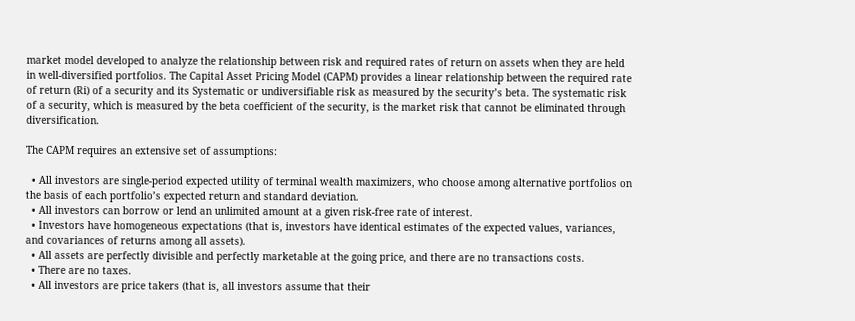market model developed to analyze the relationship between risk and required rates of return on assets when they are held in well-diversified portfolios. The Capital Asset Pricing Model (CAPM) provides a linear relationship between the required rate of return (Ri) of a security and its Systematic or undiversifiable risk as measured by the security’s beta. The systematic risk of a security, which is measured by the beta coefficient of the security, is the market risk that cannot be eliminated through diversification.

The CAPM requires an extensive set of assumptions:

  • All investors are single-period expected utility of terminal wealth maximizers, who choose among alternative portfolios on the basis of each portfolio’s expected return and standard deviation.
  • All investors can borrow or lend an unlimited amount at a given risk-free rate of interest.
  • Investors have homogeneous expectations (that is, investors have identical estimates of the expected values, variances, and covariances of returns among all assets).
  • All assets are perfectly divisible and perfectly marketable at the going price, and there are no transactions costs.
  • There are no taxes.
  • All investors are price takers (that is, all investors assume that their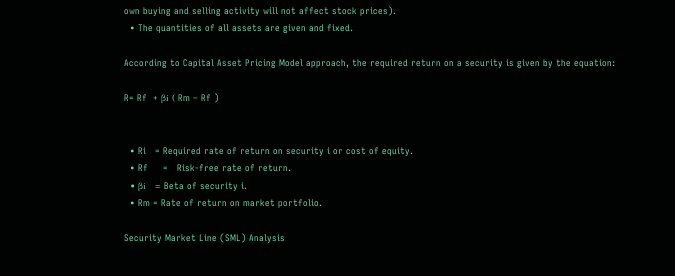own buying and selling activity will not affect stock prices).
  • The quantities of all assets are given and fixed.

According to Capital Asset Pricing Model approach, the required return on a security is given by the equation:

R= Rf  + βi ( Rm – Rf )


  • Ri   = Required rate of return on security i or cost of equity.
  • Rf     =   Risk-free rate of return.
  • βi   = Beta of security i.
  • Rm = Rate of return on market portfolio.

Security Market Line (SML) Analysis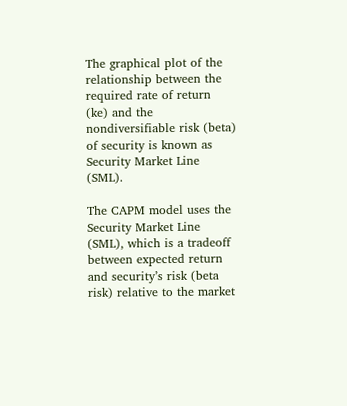The graphical plot of the relationship between the required rate of return (ke) and the nondiversifiable risk (beta) of security is known as Security Market Line (SML).

The CAPM model uses the Security Market Line (SML), which is a tradeoff between expected return and security’s risk (beta risk) relative to the market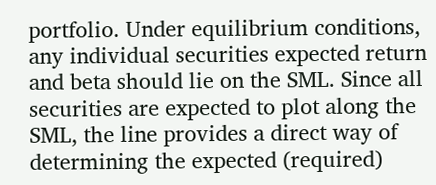portfolio. Under equilibrium conditions, any individual securities expected return and beta should lie on the SML. Since all securities are expected to plot along the SML, the line provides a direct way of determining the expected (required)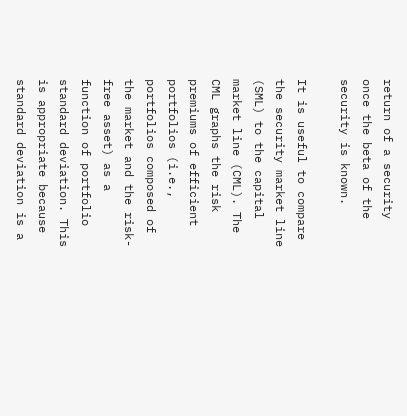return of a security once the beta of the security is known.

It is useful to compare the security market line (SML) to the capital market line (CML). The CML graphs the risk premiums of efficient portfolios (i.e., portfolios composed of the market and the risk-free asset) as a function of portfolio standard deviation. This is appropriate because standard deviation is a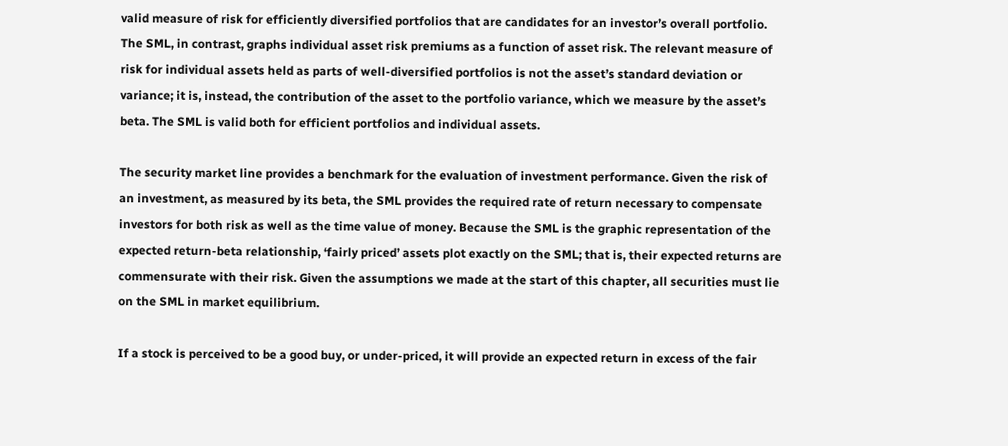valid measure of risk for efficiently diversified portfolios that are candidates for an investor’s overall portfolio. The SML, in contrast, graphs individual asset risk premiums as a function of asset risk. The relevant measure of risk for individual assets held as parts of well-diversified portfolios is not the asset’s standard deviation or variance; it is, instead, the contribution of the asset to the portfolio variance, which we measure by the asset’s beta. The SML is valid both for efficient portfolios and individual assets.

The security market line provides a benchmark for the evaluation of investment performance. Given the risk of an investment, as measured by its beta, the SML provides the required rate of return necessary to compensate investors for both risk as well as the time value of money. Because the SML is the graphic representation of the expected return-beta relationship, ‘fairly priced’ assets plot exactly on the SML; that is, their expected returns are commensurate with their risk. Given the assumptions we made at the start of this chapter, all securities must lie on the SML in market equilibrium.

If a stock is perceived to be a good buy, or under-priced, it will provide an expected return in excess of the fair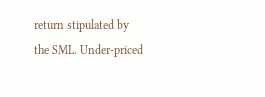return stipulated by the SML. Under-priced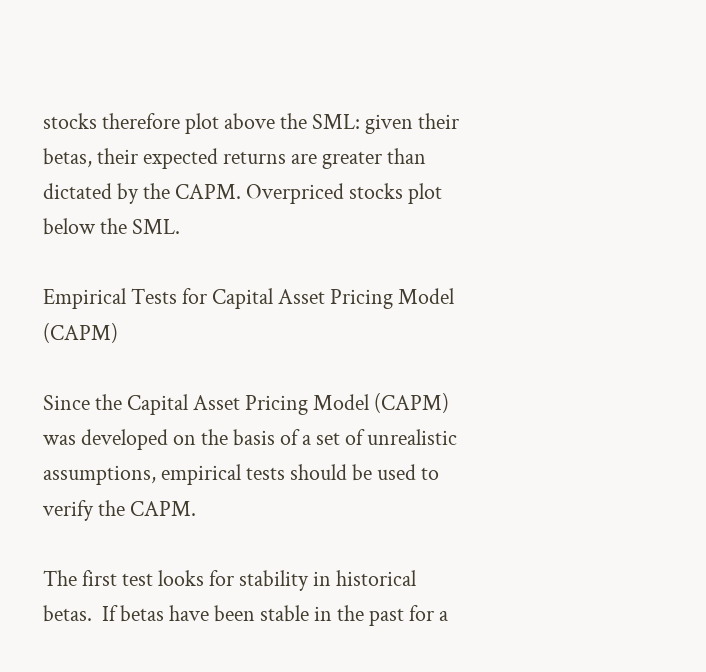stocks therefore plot above the SML: given their betas, their expected returns are greater than dictated by the CAPM. Overpriced stocks plot below the SML.

Empirical Tests for Capital Asset Pricing Model (CAPM)

Since the Capital Asset Pricing Model (CAPM) was developed on the basis of a set of unrealistic assumptions, empirical tests should be used to verify the CAPM.

The first test looks for stability in historical betas.  If betas have been stable in the past for a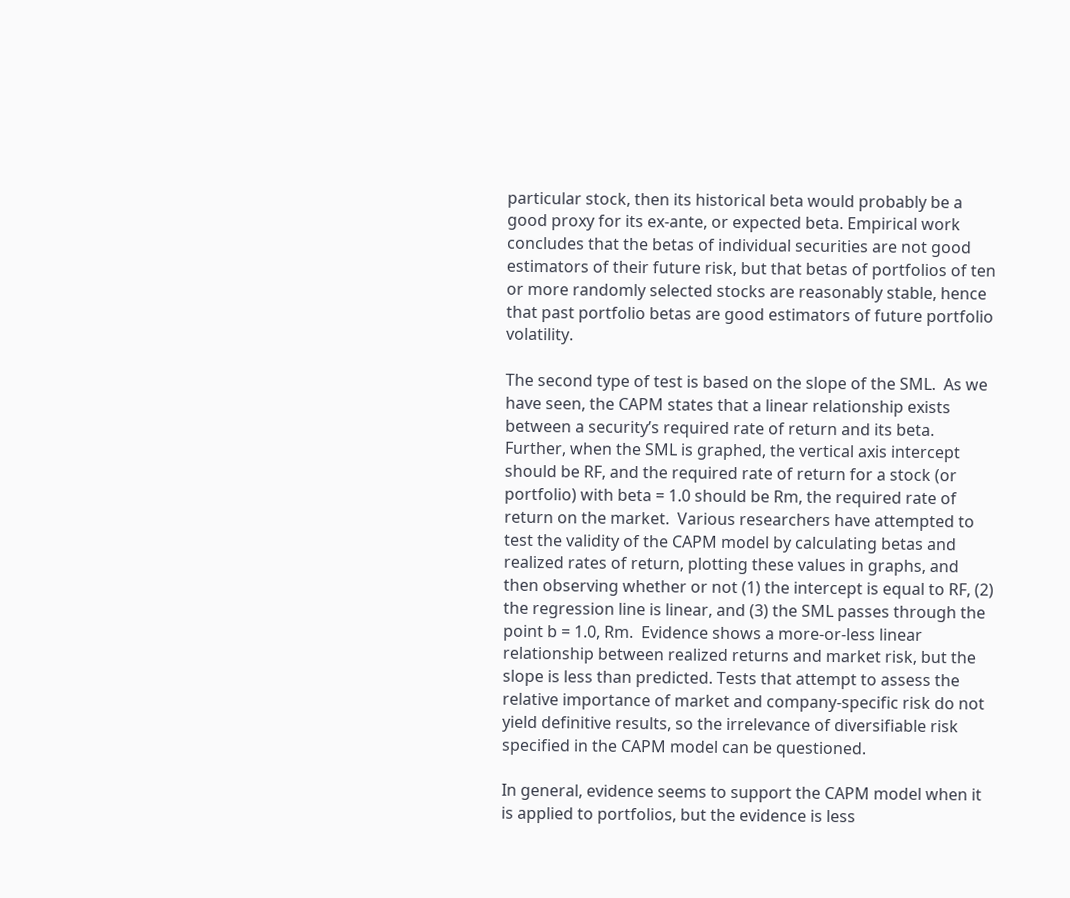particular stock, then its historical beta would probably be a good proxy for its ex-ante, or expected beta. Empirical work concludes that the betas of individual securities are not good estimators of their future risk, but that betas of portfolios of ten or more randomly selected stocks are reasonably stable, hence that past portfolio betas are good estimators of future portfolio volatility.

The second type of test is based on the slope of the SML.  As we have seen, the CAPM states that a linear relationship exists between a security’s required rate of return and its beta.  Further, when the SML is graphed, the vertical axis intercept should be RF, and the required rate of return for a stock (or portfolio) with beta = 1.0 should be Rm, the required rate of return on the market.  Various researchers have attempted to test the validity of the CAPM model by calculating betas and realized rates of return, plotting these values in graphs, and then observing whether or not (1) the intercept is equal to RF, (2) the regression line is linear, and (3) the SML passes through the point b = 1.0, Rm.  Evidence shows a more-or-less linear relationship between realized returns and market risk, but the slope is less than predicted. Tests that attempt to assess the relative importance of market and company-specific risk do not yield definitive results, so the irrelevance of diversifiable risk specified in the CAPM model can be questioned.

In general, evidence seems to support the CAPM model when it is applied to portfolios, but the evidence is less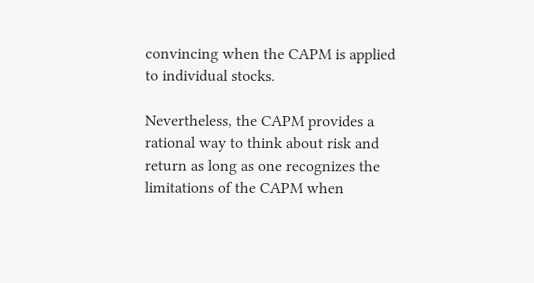convincing when the CAPM is applied to individual stocks.

Nevertheless, the CAPM provides a rational way to think about risk and return as long as one recognizes the limitations of the CAPM when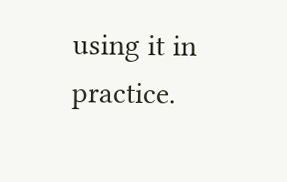using it in practice.